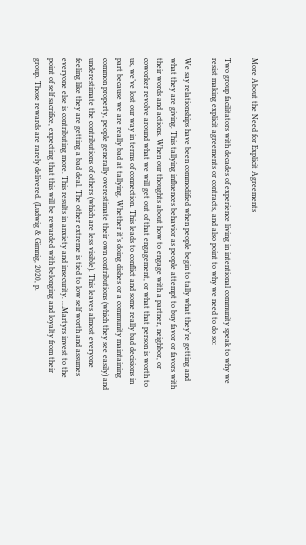More About the Need for Explicit Agreements

Two group facilitators with decades of experience living in intentional community speak to why we resist making explicit agreements or contracts, and also point to why we need to do so:

We say relationships have been commodified when people begin to tally what they’re getting and what they are giving. This tallying influences behavior as people attempt to buy favor or favors with their words and actions. When our thoughts about how to engage with a partner, neighbor, or coworker revolve around what we will get out of that engagement, or what that person is worth to us, we’ve lost our way in terms of connection. This leads to conflict and some really bad decisions in part because we are really bad at tallying. Whether it’s doing dishes or a community maintaining common property, people generally overestimate their own contributions (which they see easily) and underestimate the contributions of others (which are less visible). This leaves almost everyone feeling like they are getting a bad deal. The other extreme is tied to low self worth and assumes everyone else is contributing more. This results in anxiety and insecurity. …Martyrs invest to the point of self sacrifice, expecting that this will be rewarded with belonging and loyalty from their group. Those rewards are rarely delivered. (Ludwig & Gimnig, 2020, p.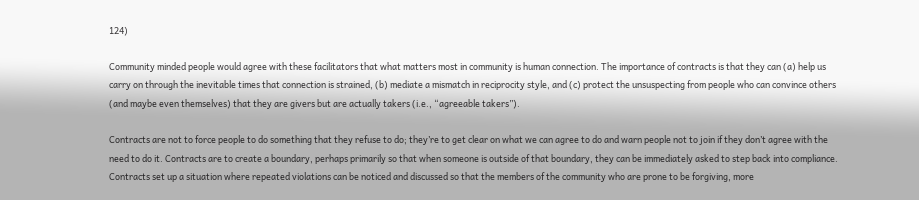124)

Community minded people would agree with these facilitators that what matters most in community is human connection. The importance of contracts is that they can (a) help us carry on through the inevitable times that connection is strained, (b) mediate a mismatch in reciprocity style, and (c) protect the unsuspecting from people who can convince others (and maybe even themselves) that they are givers but are actually takers (i.e., “agreeable takers”).

Contracts are not to force people to do something that they refuse to do; they’re to get clear on what we can agree to do and warn people not to join if they don’t agree with the need to do it. Contracts are to create a boundary, perhaps primarily so that when someone is outside of that boundary, they can be immediately asked to step back into compliance. Contracts set up a situation where repeated violations can be noticed and discussed so that the members of the community who are prone to be forgiving, more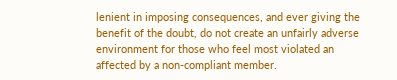lenient in imposing consequences, and ever giving the benefit of the doubt, do not create an unfairly adverse environment for those who feel most violated an affected by a non-compliant member.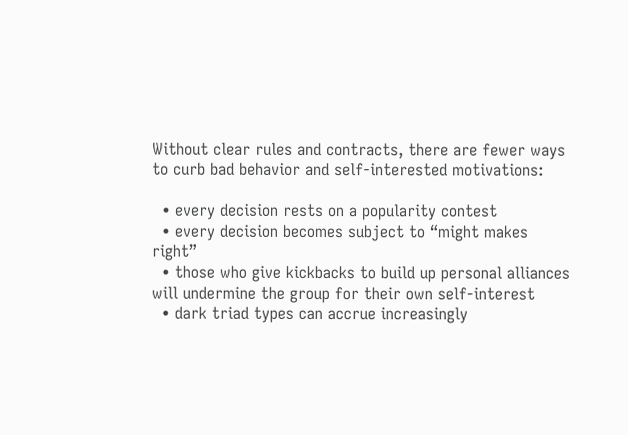Without clear rules and contracts, there are fewer ways to curb bad behavior and self-interested motivations:

  • every decision rests on a popularity contest
  • every decision becomes subject to “might makes right”
  • those who give kickbacks to build up personal alliances will undermine the group for their own self-interest
  • dark triad types can accrue increasingly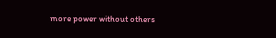more power without others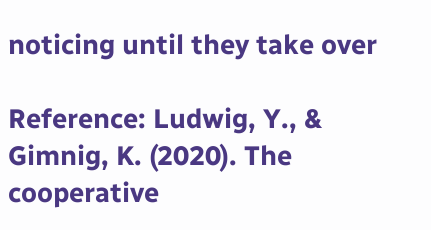noticing until they take over

Reference: Ludwig, Y., & Gimnig, K. (2020). The cooperative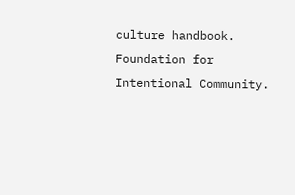culture handbook. Foundation for Intentional Community.